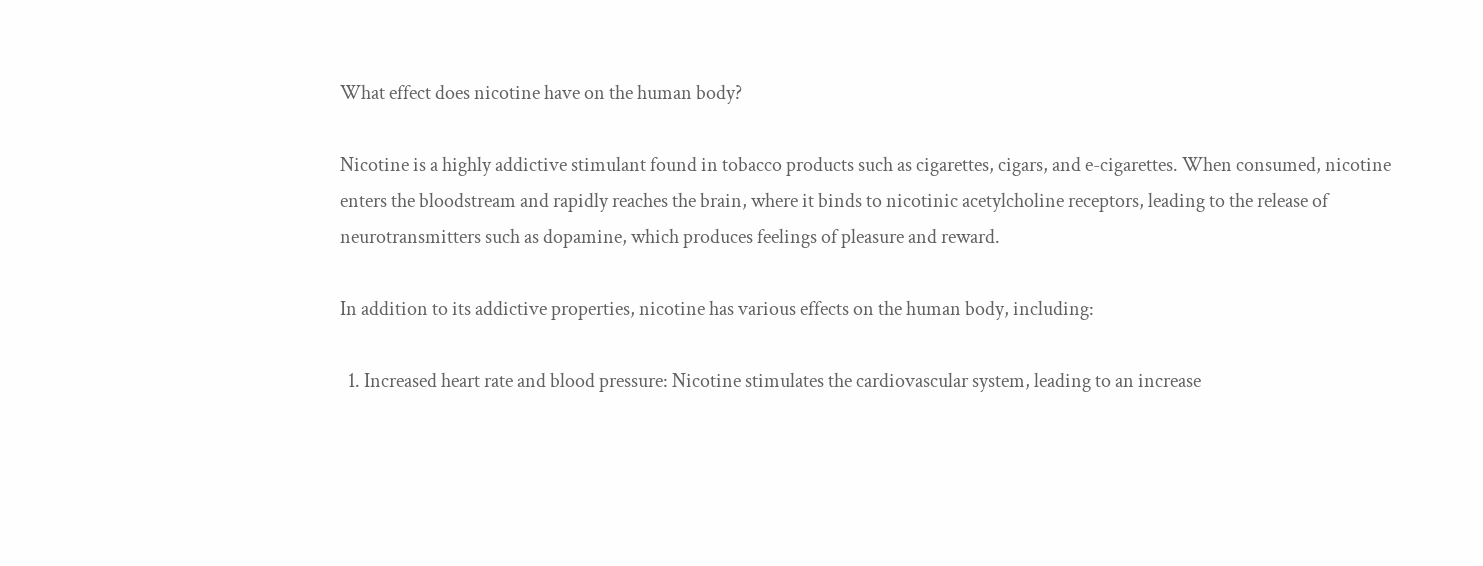What effect does nicotine have on the human body?

Nicotine is a highly addictive stimulant found in tobacco products such as cigarettes, cigars, and e-cigarettes. When consumed, nicotine enters the bloodstream and rapidly reaches the brain, where it binds to nicotinic acetylcholine receptors, leading to the release of neurotransmitters such as dopamine, which produces feelings of pleasure and reward.

In addition to its addictive properties, nicotine has various effects on the human body, including:

  1. Increased heart rate and blood pressure: Nicotine stimulates the cardiovascular system, leading to an increase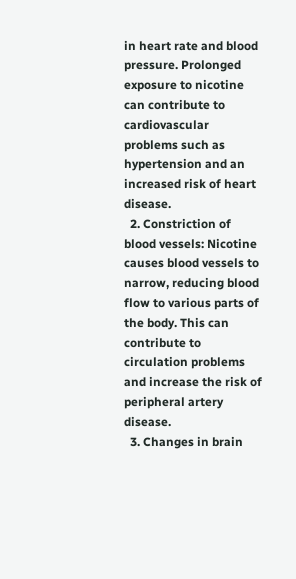in heart rate and blood pressure. Prolonged exposure to nicotine can contribute to cardiovascular problems such as hypertension and an increased risk of heart disease.
  2. Constriction of blood vessels: Nicotine causes blood vessels to narrow, reducing blood flow to various parts of the body. This can contribute to circulation problems and increase the risk of peripheral artery disease.
  3. Changes in brain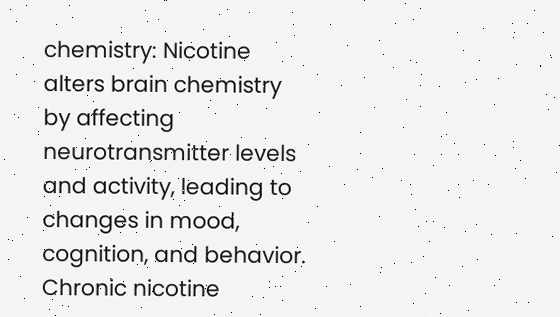chemistry: Nicotine alters brain chemistry by affecting neurotransmitter levels and activity, leading to changes in mood, cognition, and behavior. Chronic nicotine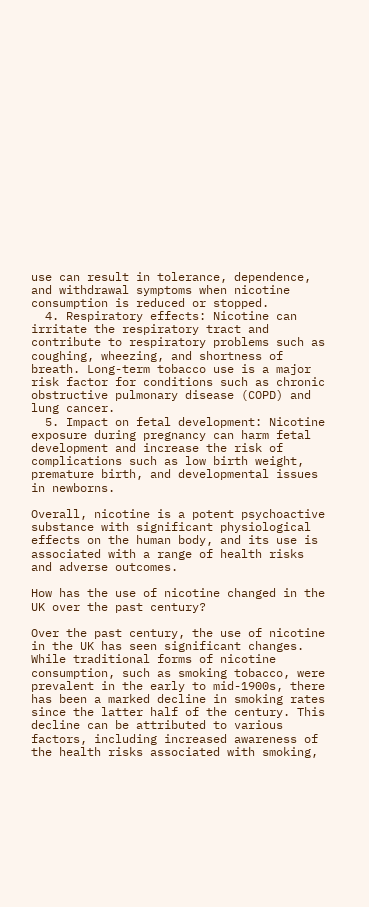use can result in tolerance, dependence, and withdrawal symptoms when nicotine consumption is reduced or stopped.
  4. Respiratory effects: Nicotine can irritate the respiratory tract and contribute to respiratory problems such as coughing, wheezing, and shortness of breath. Long-term tobacco use is a major risk factor for conditions such as chronic obstructive pulmonary disease (COPD) and lung cancer.
  5. Impact on fetal development: Nicotine exposure during pregnancy can harm fetal development and increase the risk of complications such as low birth weight, premature birth, and developmental issues in newborns.

Overall, nicotine is a potent psychoactive substance with significant physiological effects on the human body, and its use is associated with a range of health risks and adverse outcomes.

How has the use of nicotine changed in the UK over the past century?

Over the past century, the use of nicotine in the UK has seen significant changes. While traditional forms of nicotine consumption, such as smoking tobacco, were prevalent in the early to mid-1900s, there has been a marked decline in smoking rates since the latter half of the century. This decline can be attributed to various factors, including increased awareness of the health risks associated with smoking,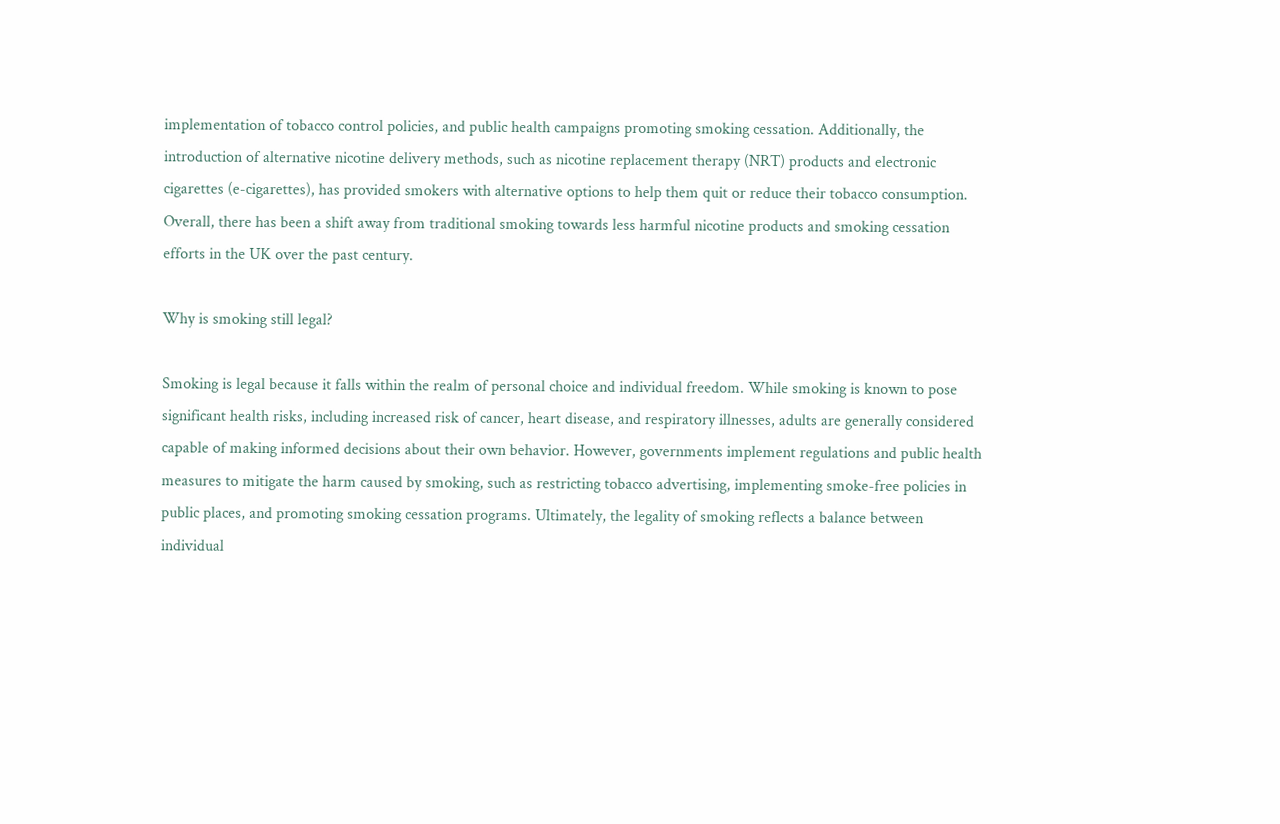implementation of tobacco control policies, and public health campaigns promoting smoking cessation. Additionally, the introduction of alternative nicotine delivery methods, such as nicotine replacement therapy (NRT) products and electronic cigarettes (e-cigarettes), has provided smokers with alternative options to help them quit or reduce their tobacco consumption. Overall, there has been a shift away from traditional smoking towards less harmful nicotine products and smoking cessation efforts in the UK over the past century.

Why is smoking still legal?

Smoking is legal because it falls within the realm of personal choice and individual freedom. While smoking is known to pose significant health risks, including increased risk of cancer, heart disease, and respiratory illnesses, adults are generally considered capable of making informed decisions about their own behavior. However, governments implement regulations and public health measures to mitigate the harm caused by smoking, such as restricting tobacco advertising, implementing smoke-free policies in public places, and promoting smoking cessation programs. Ultimately, the legality of smoking reflects a balance between individual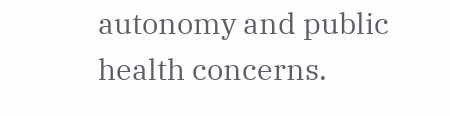autonomy and public health concerns.